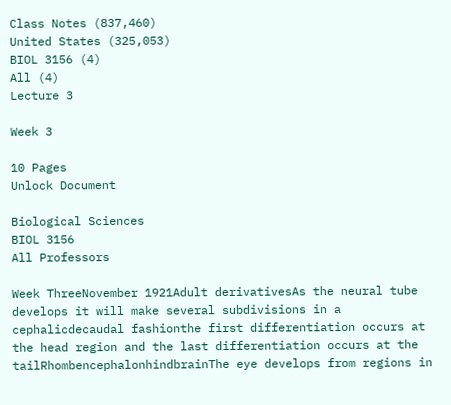Class Notes (837,460)
United States (325,053)
BIOL 3156 (4)
All (4)
Lecture 3

Week 3

10 Pages
Unlock Document

Biological Sciences
BIOL 3156
All Professors

Week ThreeNovember 1921Adult derivativesAs the neural tube develops it will make several subdivisions in a cephalicdecaudal fashionthe first differentiation occurs at the head region and the last differentiation occurs at the tailRhombencephalonhindbrainThe eye develops from regions in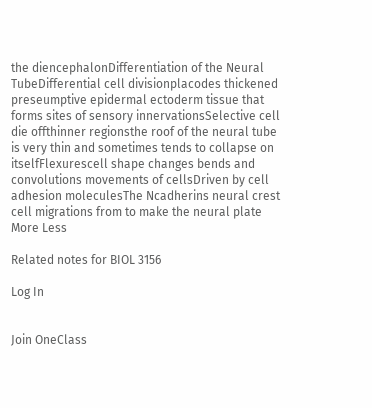the diencephalonDifferentiation of the Neural TubeDifferential cell divisionplacodes thickened preseumptive epidermal ectoderm tissue that forms sites of sensory innervationsSelective cell die offthinner regionsthe roof of the neural tube is very thin and sometimes tends to collapse on itselfFlexurescell shape changes bends and convolutions movements of cellsDriven by cell adhesion moleculesThe Ncadherins neural crest cell migrations from to make the neural plate
More Less

Related notes for BIOL 3156

Log In


Join OneClass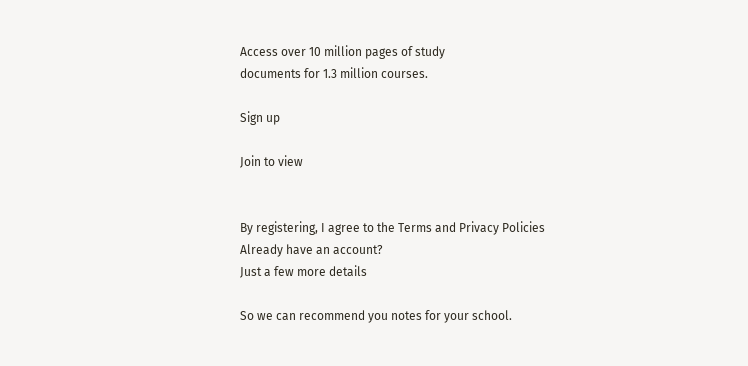Access over 10 million pages of study
documents for 1.3 million courses.

Sign up

Join to view


By registering, I agree to the Terms and Privacy Policies
Already have an account?
Just a few more details

So we can recommend you notes for your school.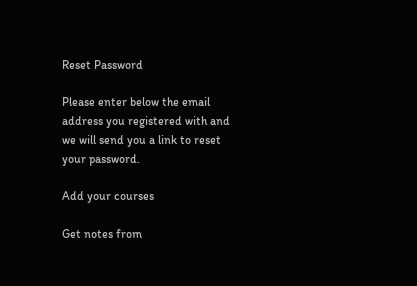Reset Password

Please enter below the email address you registered with and we will send you a link to reset your password.

Add your courses

Get notes from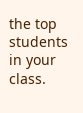the top students in your class.